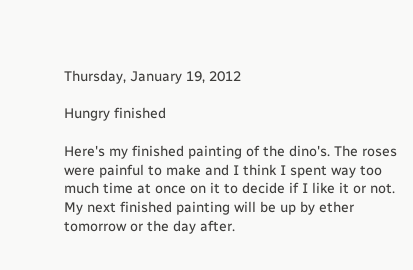Thursday, January 19, 2012

Hungry finished

Here's my finished painting of the dino's. The roses were painful to make and I think I spent way too much time at once on it to decide if I like it or not. My next finished painting will be up by ether tomorrow or the day after.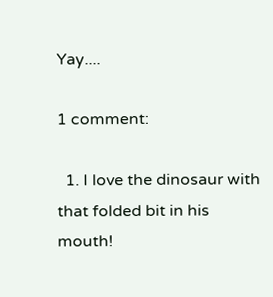Yay....

1 comment:

  1. I love the dinosaur with that folded bit in his mouth!